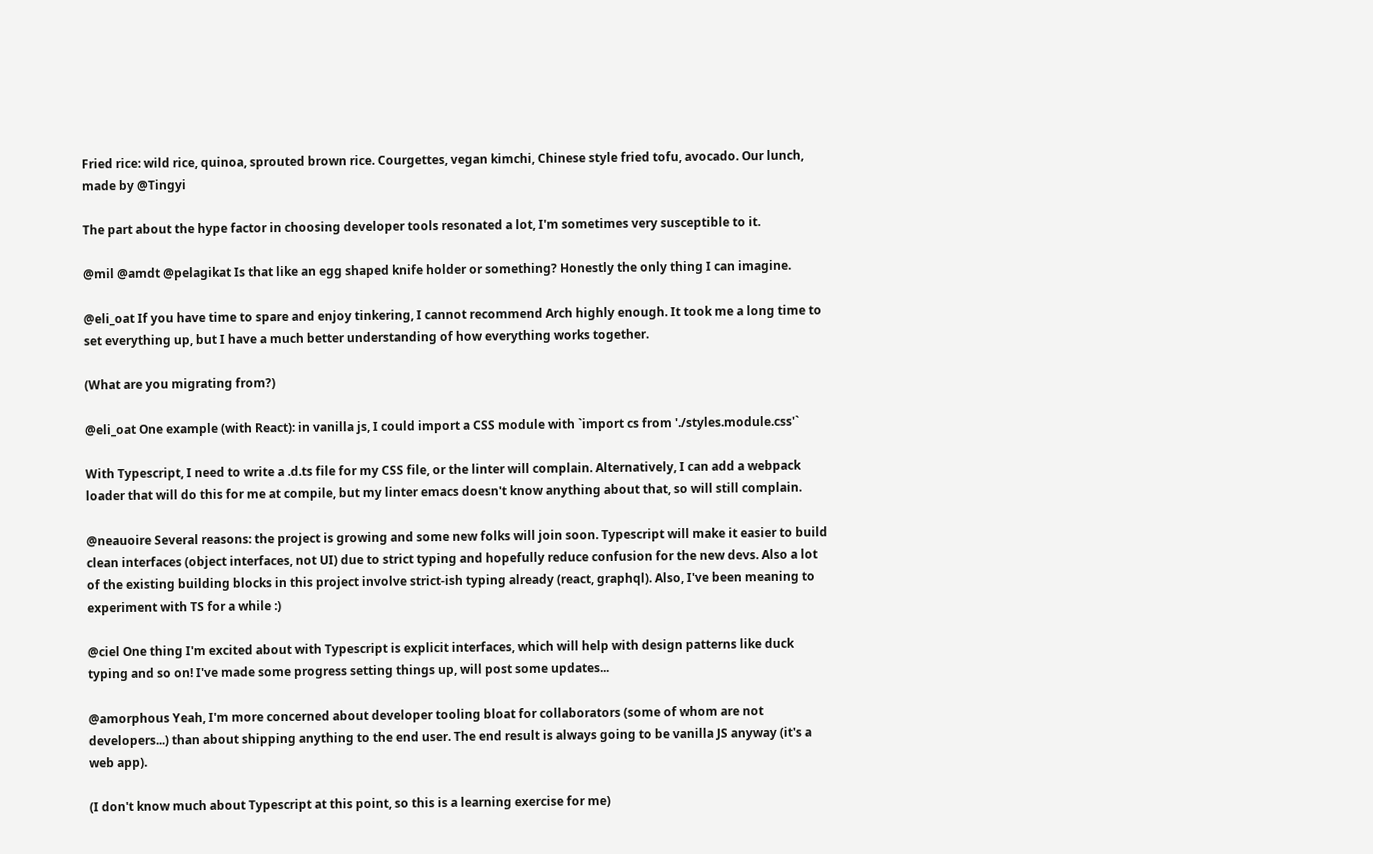Fried rice: wild rice, quinoa, sprouted brown rice. Courgettes, vegan kimchi, Chinese style fried tofu, avocado. Our lunch, made by @Tingyi

The part about the hype factor in choosing developer tools resonated a lot, I'm sometimes very susceptible to it.

@mil @amdt @pelagikat Is that like an egg shaped knife holder or something? Honestly the only thing I can imagine.

@eli_oat If you have time to spare and enjoy tinkering, I cannot recommend Arch highly enough. It took me a long time to set everything up, but I have a much better understanding of how everything works together.

(What are you migrating from?)

@eli_oat One example (with React): in vanilla js, I could import a CSS module with `import cs from './styles.module.css'`

With Typescript, I need to write a .d.ts file for my CSS file, or the linter will complain. Alternatively, I can add a webpack loader that will do this for me at compile, but my linter emacs doesn't know anything about that, so will still complain.

@neauoire Several reasons: the project is growing and some new folks will join soon. Typescript will make it easier to build clean interfaces (object interfaces, not UI) due to strict typing and hopefully reduce confusion for the new devs. Also a lot of the existing building blocks in this project involve strict-ish typing already (react, graphql). Also, I've been meaning to experiment with TS for a while :)

@ciel One thing I'm excited about with Typescript is explicit interfaces, which will help with design patterns like duck typing and so on! I've made some progress setting things up, will post some updates...

@amorphous Yeah, I'm more concerned about developer tooling bloat for collaborators (some of whom are not developers...) than about shipping anything to the end user. The end result is always going to be vanilla JS anyway (it's a web app).

(I don't know much about Typescript at this point, so this is a learning exercise for me)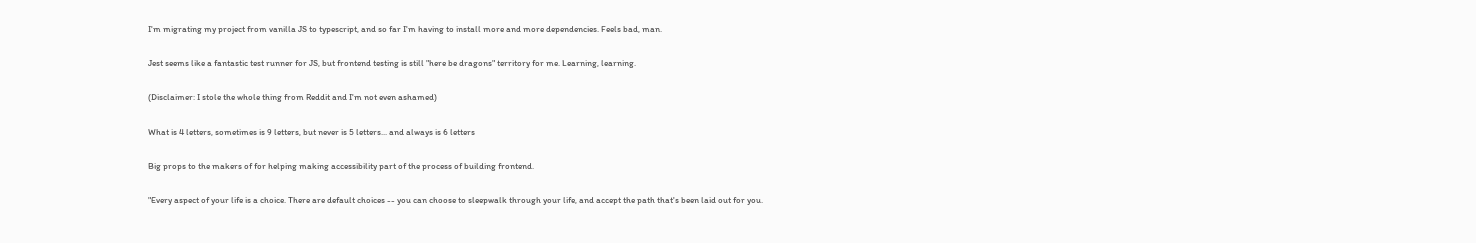I'm migrating my project from vanilla JS to typescript, and so far I'm having to install more and more dependencies. Feels bad, man.

Jest seems like a fantastic test runner for JS, but frontend testing is still "here be dragons" territory for me. Learning, learning.

(Disclaimer: I stole the whole thing from Reddit and I'm not even ashamed)

What is 4 letters, sometimes is 9 letters, but never is 5 letters... and always is 6 letters

Big props to the makers of for helping making accessibility part of the process of building frontend.

"Every aspect of your life is a choice. There are default choices -- you can choose to sleepwalk through your life, and accept the path that's been laid out for you.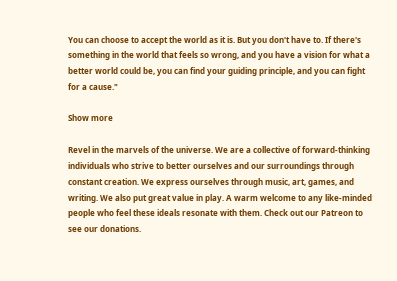You can choose to accept the world as it is. But you don't have to. If there's something in the world that feels so wrong, and you have a vision for what a better world could be, you can find your guiding principle, and you can fight for a cause."

Show more

Revel in the marvels of the universe. We are a collective of forward-thinking individuals who strive to better ourselves and our surroundings through constant creation. We express ourselves through music, art, games, and writing. We also put great value in play. A warm welcome to any like-minded people who feel these ideals resonate with them. Check out our Patreon to see our donations.